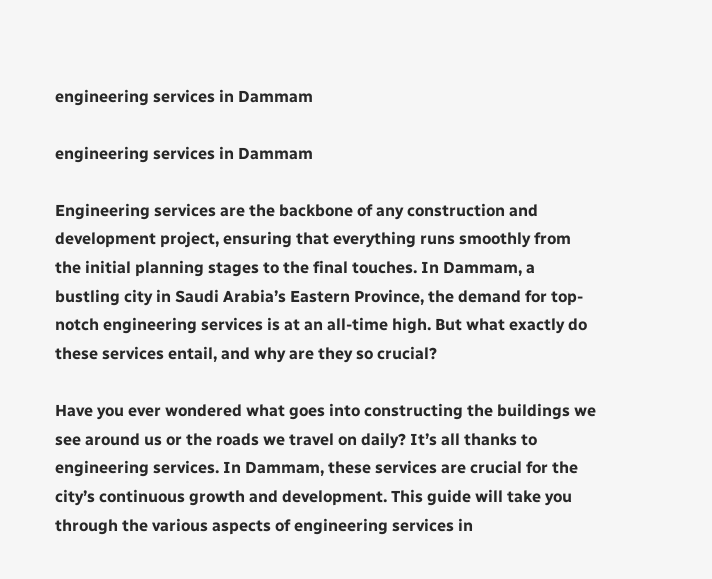engineering services in Dammam

engineering services in Dammam

Engineering services are the backbone of any construction and development project, ensuring that everything runs smoothly from the initial planning stages to the final touches. In Dammam, a bustling city in Saudi Arabia’s Eastern Province, the demand for top-notch engineering services is at an all-time high. But what exactly do these services entail, and why are they so crucial?

Have you ever wondered what goes into constructing the buildings we see around us or the roads we travel on daily? It’s all thanks to engineering services. In Dammam, these services are crucial for the city’s continuous growth and development. This guide will take you through the various aspects of engineering services in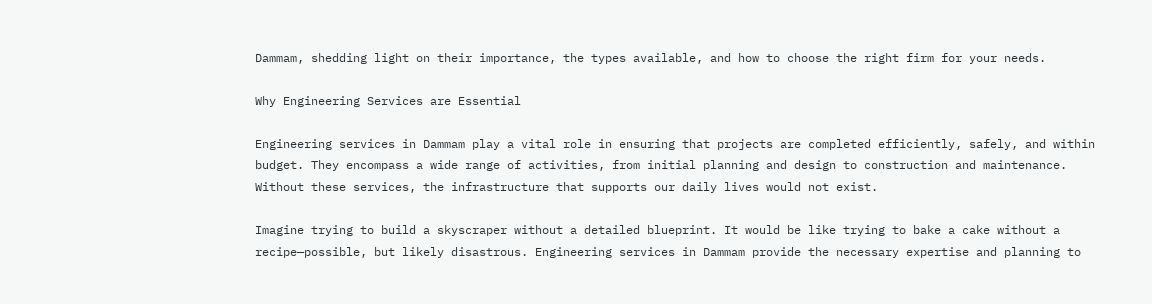Dammam, shedding light on their importance, the types available, and how to choose the right firm for your needs.

Why Engineering Services are Essential

Engineering services in Dammam play a vital role in ensuring that projects are completed efficiently, safely, and within budget. They encompass a wide range of activities, from initial planning and design to construction and maintenance. Without these services, the infrastructure that supports our daily lives would not exist.

Imagine trying to build a skyscraper without a detailed blueprint. It would be like trying to bake a cake without a recipe—possible, but likely disastrous. Engineering services in Dammam provide the necessary expertise and planning to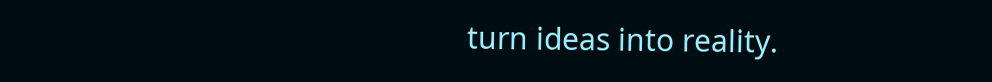turn ideas into reality.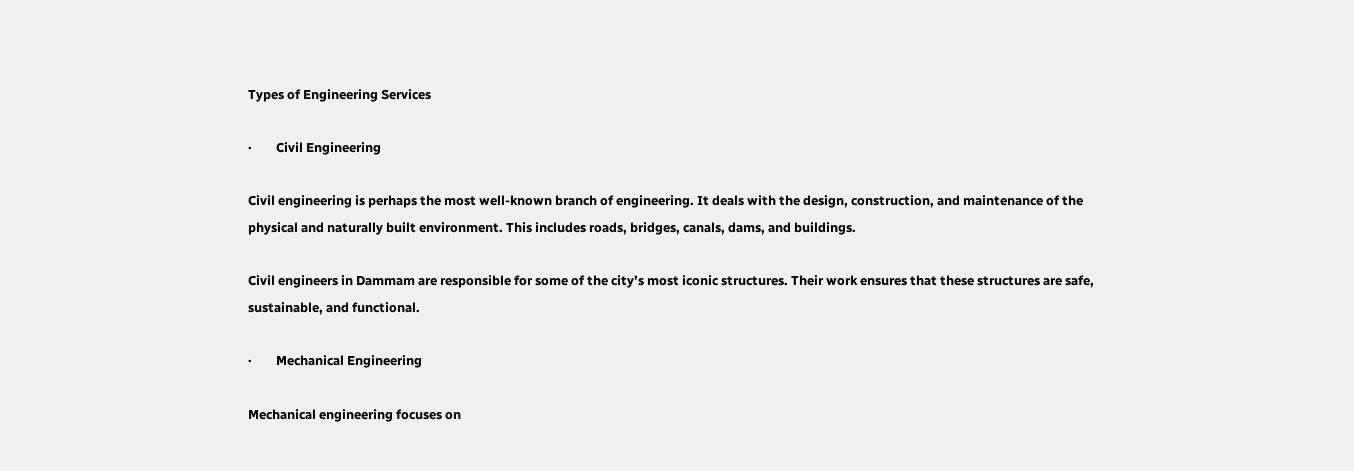Types of Engineering Services

·        Civil Engineering

Civil engineering is perhaps the most well-known branch of engineering. It deals with the design, construction, and maintenance of the physical and naturally built environment. This includes roads, bridges, canals, dams, and buildings.

Civil engineers in Dammam are responsible for some of the city’s most iconic structures. Their work ensures that these structures are safe, sustainable, and functional.

·        Mechanical Engineering

Mechanical engineering focuses on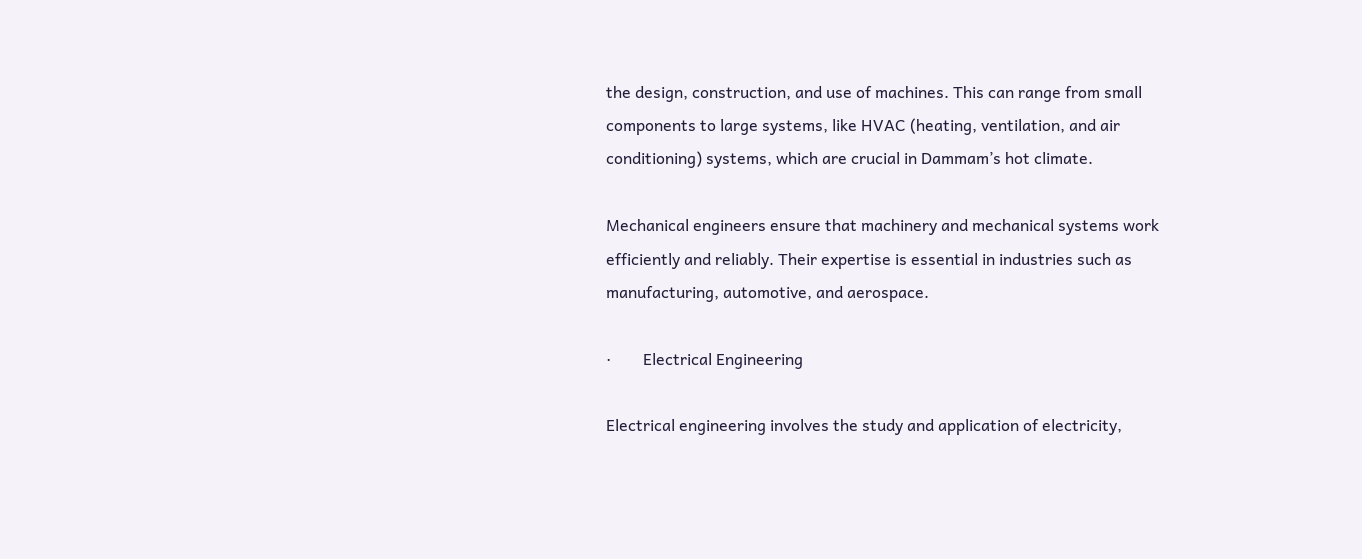the design, construction, and use of machines. This can range from small components to large systems, like HVAC (heating, ventilation, and air conditioning) systems, which are crucial in Dammam’s hot climate.

Mechanical engineers ensure that machinery and mechanical systems work efficiently and reliably. Their expertise is essential in industries such as manufacturing, automotive, and aerospace.

·        Electrical Engineering

Electrical engineering involves the study and application of electricity,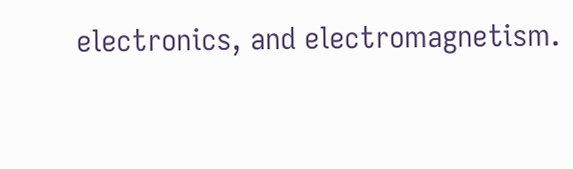electronics, and electromagnetism.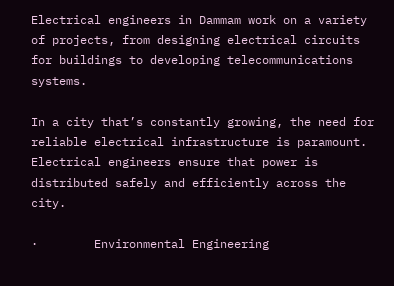Electrical engineers in Dammam work on a variety of projects, from designing electrical circuits for buildings to developing telecommunications systems.

In a city that’s constantly growing, the need for reliable electrical infrastructure is paramount. Electrical engineers ensure that power is distributed safely and efficiently across the city.

·        Environmental Engineering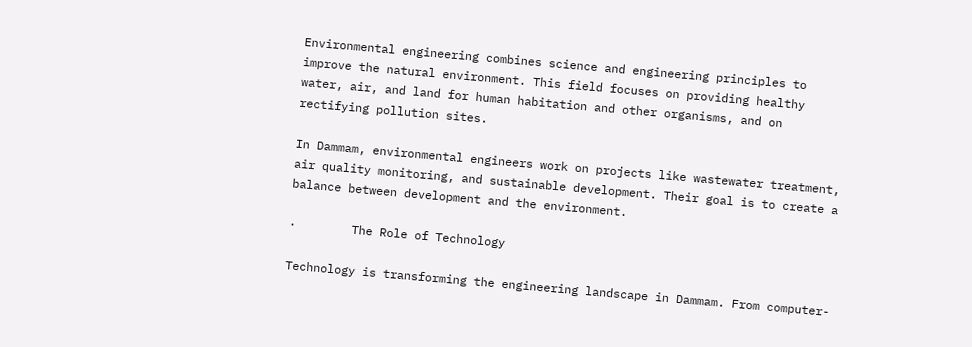Environmental engineering combines science and engineering principles to improve the natural environment. This field focuses on providing healthy water, air, and land for human habitation and other organisms, and on rectifying pollution sites.

In Dammam, environmental engineers work on projects like wastewater treatment, air quality monitoring, and sustainable development. Their goal is to create a balance between development and the environment.

·        The Role of Technology

Technology is transforming the engineering landscape in Dammam. From computer-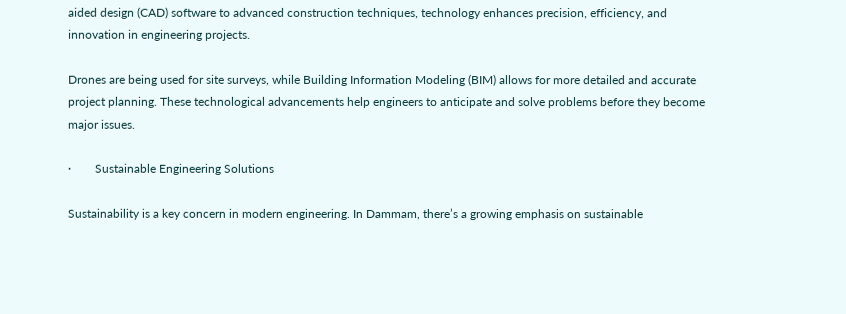aided design (CAD) software to advanced construction techniques, technology enhances precision, efficiency, and innovation in engineering projects.

Drones are being used for site surveys, while Building Information Modeling (BIM) allows for more detailed and accurate project planning. These technological advancements help engineers to anticipate and solve problems before they become major issues.

·        Sustainable Engineering Solutions

Sustainability is a key concern in modern engineering. In Dammam, there’s a growing emphasis on sustainable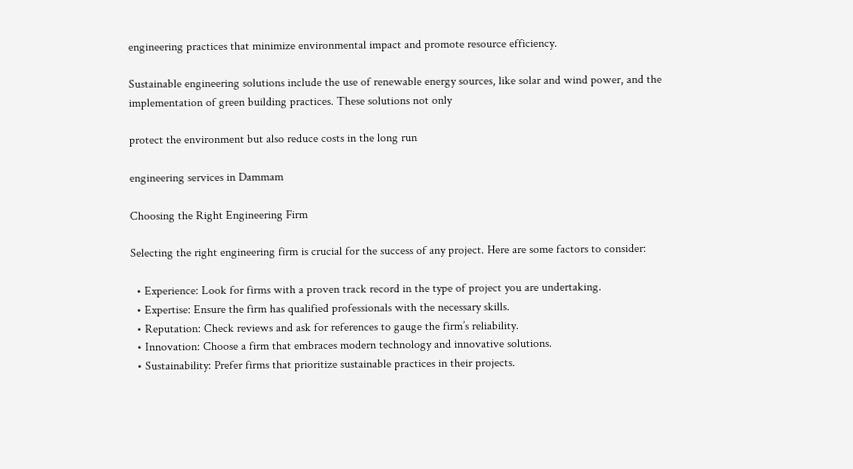engineering practices that minimize environmental impact and promote resource efficiency.

Sustainable engineering solutions include the use of renewable energy sources, like solar and wind power, and the implementation of green building practices. These solutions not only

protect the environment but also reduce costs in the long run

engineering services in Dammam

Choosing the Right Engineering Firm

Selecting the right engineering firm is crucial for the success of any project. Here are some factors to consider:

  • Experience: Look for firms with a proven track record in the type of project you are undertaking.
  • Expertise: Ensure the firm has qualified professionals with the necessary skills.
  • Reputation: Check reviews and ask for references to gauge the firm’s reliability.
  • Innovation: Choose a firm that embraces modern technology and innovative solutions.
  • Sustainability: Prefer firms that prioritize sustainable practices in their projects.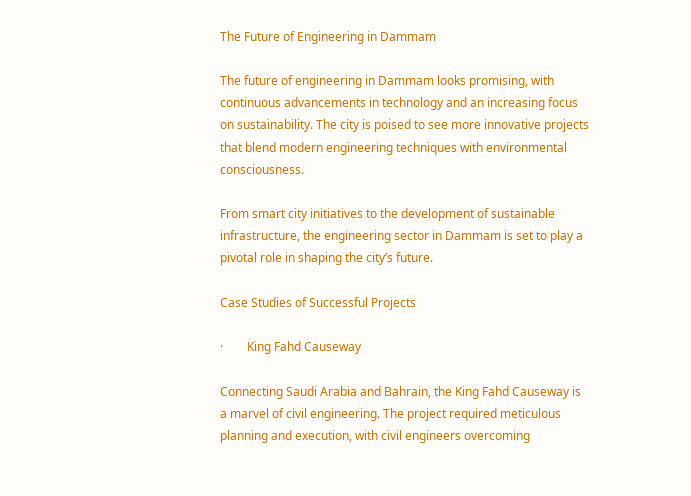The Future of Engineering in Dammam

The future of engineering in Dammam looks promising, with continuous advancements in technology and an increasing focus on sustainability. The city is poised to see more innovative projects that blend modern engineering techniques with environmental consciousness.

From smart city initiatives to the development of sustainable infrastructure, the engineering sector in Dammam is set to play a pivotal role in shaping the city’s future.

Case Studies of Successful Projects

·        King Fahd Causeway

Connecting Saudi Arabia and Bahrain, the King Fahd Causeway is a marvel of civil engineering. The project required meticulous planning and execution, with civil engineers overcoming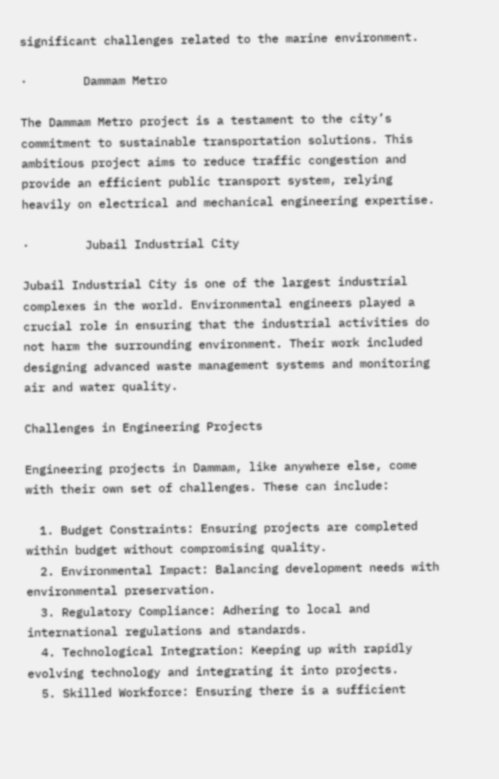significant challenges related to the marine environment.

·        Dammam Metro

The Dammam Metro project is a testament to the city’s commitment to sustainable transportation solutions. This ambitious project aims to reduce traffic congestion and provide an efficient public transport system, relying heavily on electrical and mechanical engineering expertise.

·        Jubail Industrial City

Jubail Industrial City is one of the largest industrial complexes in the world. Environmental engineers played a crucial role in ensuring that the industrial activities do not harm the surrounding environment. Their work included designing advanced waste management systems and monitoring air and water quality.

Challenges in Engineering Projects

Engineering projects in Dammam, like anywhere else, come with their own set of challenges. These can include:

  1. Budget Constraints: Ensuring projects are completed within budget without compromising quality.
  2. Environmental Impact: Balancing development needs with environmental preservation.
  3. Regulatory Compliance: Adhering to local and international regulations and standards.
  4. Technological Integration: Keeping up with rapidly evolving technology and integrating it into projects.
  5. Skilled Workforce: Ensuring there is a sufficient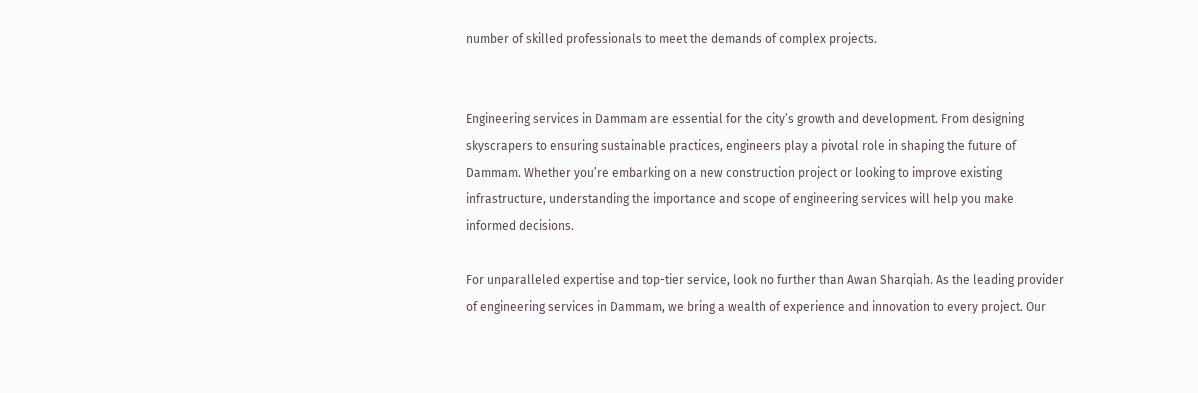number of skilled professionals to meet the demands of complex projects.


Engineering services in Dammam are essential for the city’s growth and development. From designing skyscrapers to ensuring sustainable practices, engineers play a pivotal role in shaping the future of Dammam. Whether you’re embarking on a new construction project or looking to improve existing infrastructure, understanding the importance and scope of engineering services will help you make informed decisions.

For unparalleled expertise and top-tier service, look no further than Awan Sharqiah. As the leading provider of engineering services in Dammam, we bring a wealth of experience and innovation to every project. Our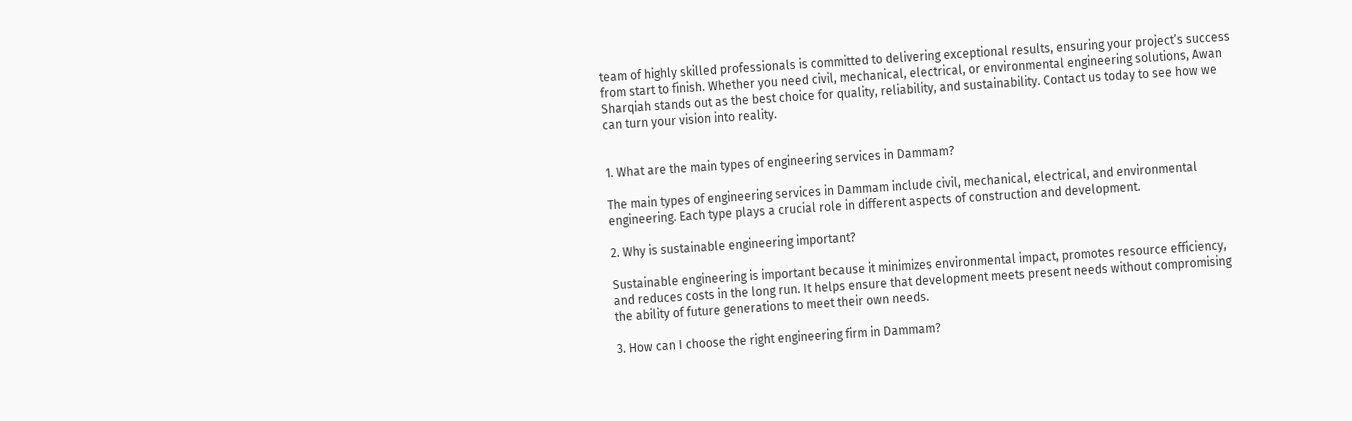team of highly skilled professionals is committed to delivering exceptional results, ensuring your project’s success from start to finish. Whether you need civil, mechanical, electrical, or environmental engineering solutions, Awan Sharqiah stands out as the best choice for quality, reliability, and sustainability. Contact us today to see how we can turn your vision into reality.


1. What are the main types of engineering services in Dammam?

The main types of engineering services in Dammam include civil, mechanical, electrical, and environmental engineering. Each type plays a crucial role in different aspects of construction and development.

2. Why is sustainable engineering important?

Sustainable engineering is important because it minimizes environmental impact, promotes resource efficiency, and reduces costs in the long run. It helps ensure that development meets present needs without compromising the ability of future generations to meet their own needs.

3. How can I choose the right engineering firm in Dammam?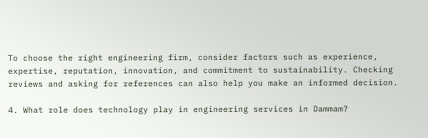To choose the right engineering firm, consider factors such as experience, expertise, reputation, innovation, and commitment to sustainability. Checking reviews and asking for references can also help you make an informed decision.

4. What role does technology play in engineering services in Dammam?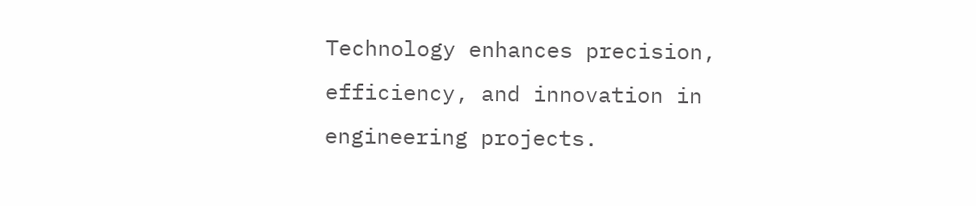Technology enhances precision, efficiency, and innovation in engineering projects.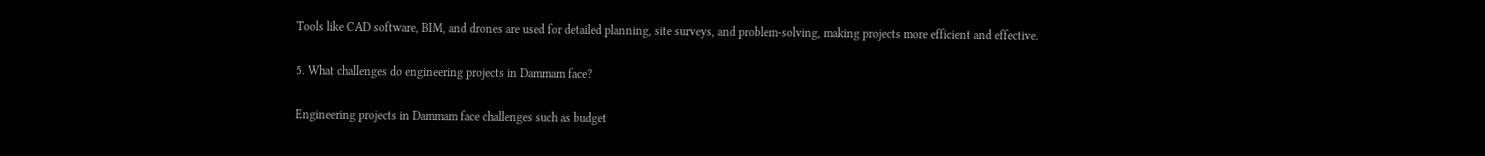Tools like CAD software, BIM, and drones are used for detailed planning, site surveys, and problem-solving, making projects more efficient and effective.

5. What challenges do engineering projects in Dammam face?

Engineering projects in Dammam face challenges such as budget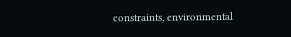constraints, environmental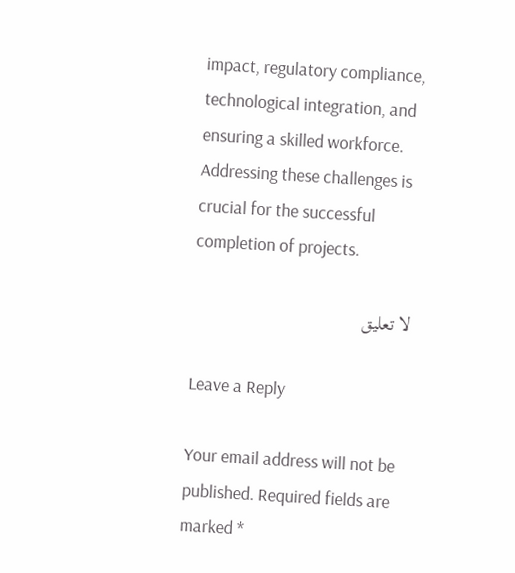impact, regulatory compliance, technological integration, and ensuring a skilled workforce. Addressing these challenges is crucial for the successful completion of projects.

لا تعليق

Leave a Reply

Your email address will not be published. Required fields are marked *